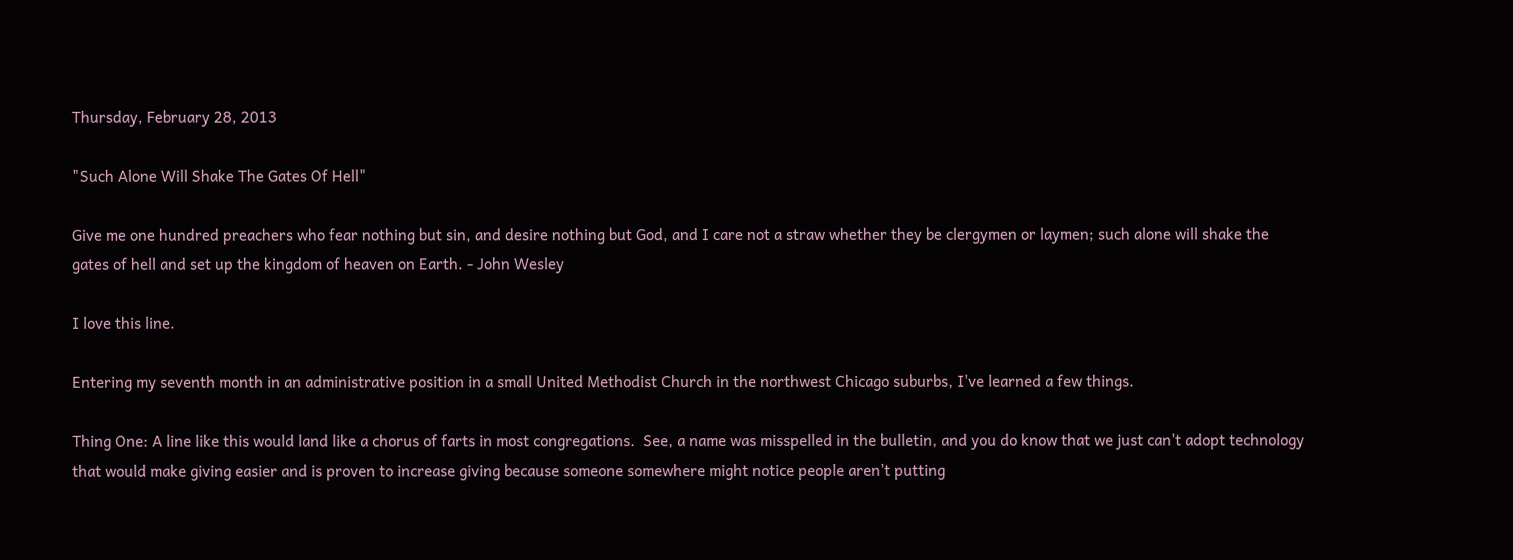Thursday, February 28, 2013

"Such Alone Will Shake The Gates Of Hell"

Give me one hundred preachers who fear nothing but sin, and desire nothing but God, and I care not a straw whether they be clergymen or laymen; such alone will shake the gates of hell and set up the kingdom of heaven on Earth. - John Wesley

I love this line.

Entering my seventh month in an administrative position in a small United Methodist Church in the northwest Chicago suburbs, I've learned a few things.

Thing One: A line like this would land like a chorus of farts in most congregations.  See, a name was misspelled in the bulletin, and you do know that we just can't adopt technology that would make giving easier and is proven to increase giving because someone somewhere might notice people aren't putting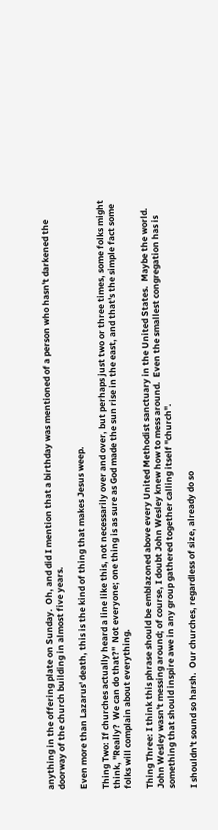anything in the offering plate on Sunday.  Oh, and did I mention that a birthday was mentioned of a person who hasn't darkened the doorway of the church building in almost five years.

Even more than Lazarus' death, this is the kind of thing that makes Jesus weep.

Thing Two: If churches actually heard a line like this, not necessarily over and over, but perhaps just two or three times, some folks might think, "Really?  We can do that?"  Not everyone; one thing is as sure as God made the sun rise in the east, and that's the simple fact some folks will complain about everything.

Thing Three: I think this phrase should be emblazoned above every United Methodist sanctuary in the United States.  Maybe the world.  John Wesley wasn't messing around; of course, I doubt John Wesley knew how to mess around.  Even the smallest congregation has is something that should inspire awe in any group gathered together calling itself "church".

I shouldn't sound so harsh.  Our churches, regardless of size, already do so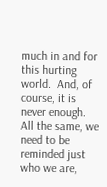much in and for this hurting world.  And, of course, it is never enough.  All the same, we need to be reminded just who we are,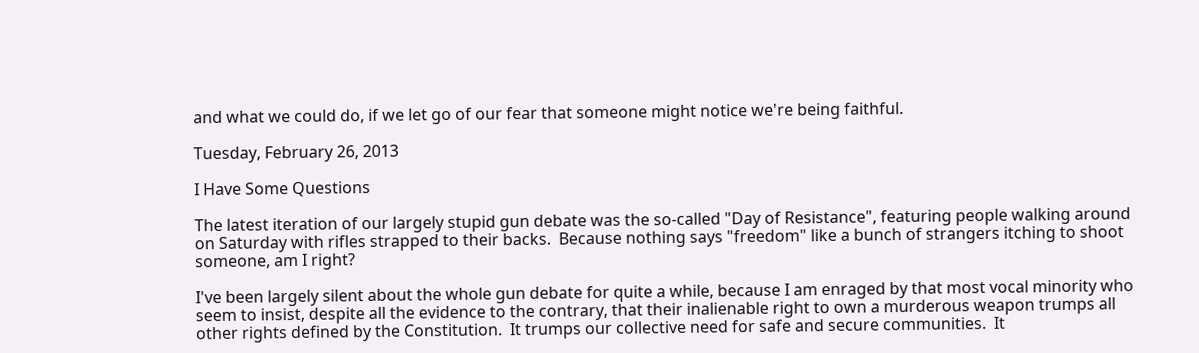and what we could do, if we let go of our fear that someone might notice we're being faithful.

Tuesday, February 26, 2013

I Have Some Questions

The latest iteration of our largely stupid gun debate was the so-called "Day of Resistance", featuring people walking around on Saturday with rifles strapped to their backs.  Because nothing says "freedom" like a bunch of strangers itching to shoot someone, am I right?

I've been largely silent about the whole gun debate for quite a while, because I am enraged by that most vocal minority who seem to insist, despite all the evidence to the contrary, that their inalienable right to own a murderous weapon trumps all other rights defined by the Constitution.  It trumps our collective need for safe and secure communities.  It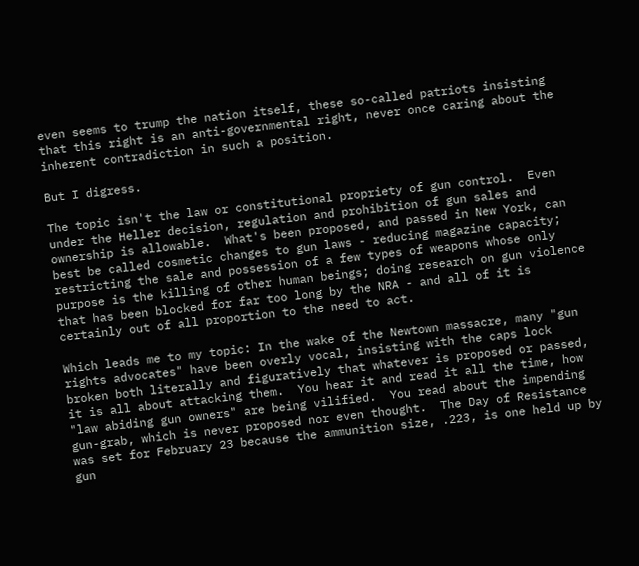even seems to trump the nation itself, these so-called patriots insisting that this right is an anti-governmental right, never once caring about the inherent contradiction in such a position.

But I digress.

The topic isn't the law or constitutional propriety of gun control.  Even under the Heller decision, regulation and prohibition of gun sales and ownership is allowable.  What's been proposed, and passed in New York, can best be called cosmetic changes to gun laws - reducing magazine capacity; restricting the sale and possession of a few types of weapons whose only purpose is the killing of other human beings; doing research on gun violence that has been blocked for far too long by the NRA - and all of it is certainly out of all proportion to the need to act.

Which leads me to my topic: In the wake of the Newtown massacre, many "gun rights advocates" have been overly vocal, insisting with the caps lock broken both literally and figuratively that whatever is proposed or passed, it is all about attacking them.  You hear it and read it all the time, how "law abiding gun owners" are being vilified.  You read about the impending gun-grab, which is never proposed nor even thought.  The Day of Resistance was set for February 23 because the ammunition size, .223, is one held up by gun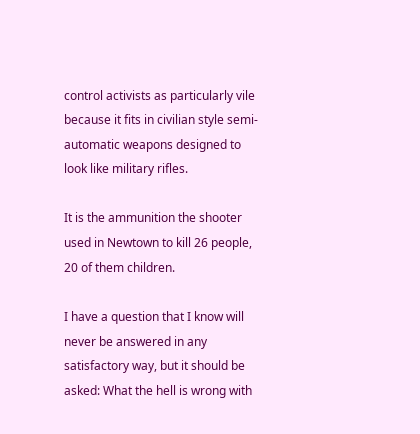control activists as particularly vile because it fits in civilian style semi-automatic weapons designed to look like military rifles.

It is the ammunition the shooter used in Newtown to kill 26 people, 20 of them children.

I have a question that I know will never be answered in any satisfactory way, but it should be asked: What the hell is wrong with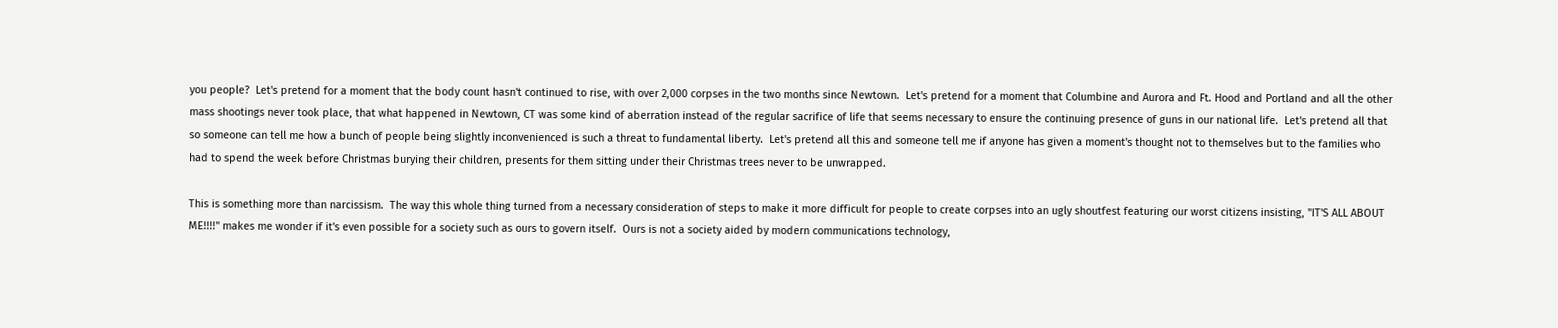you people?  Let's pretend for a moment that the body count hasn't continued to rise, with over 2,000 corpses in the two months since Newtown.  Let's pretend for a moment that Columbine and Aurora and Ft. Hood and Portland and all the other mass shootings never took place, that what happened in Newtown, CT was some kind of aberration instead of the regular sacrifice of life that seems necessary to ensure the continuing presence of guns in our national life.  Let's pretend all that so someone can tell me how a bunch of people being slightly inconvenienced is such a threat to fundamental liberty.  Let's pretend all this and someone tell me if anyone has given a moment's thought not to themselves but to the families who had to spend the week before Christmas burying their children, presents for them sitting under their Christmas trees never to be unwrapped.

This is something more than narcissism.  The way this whole thing turned from a necessary consideration of steps to make it more difficult for people to create corpses into an ugly shoutfest featuring our worst citizens insisting, "IT'S ALL ABOUT ME!!!!" makes me wonder if it's even possible for a society such as ours to govern itself.  Ours is not a society aided by modern communications technology,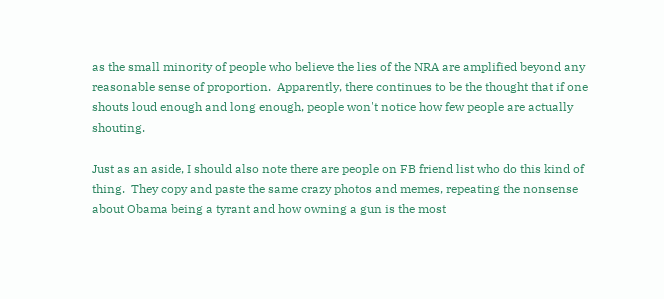as the small minority of people who believe the lies of the NRA are amplified beyond any reasonable sense of proportion.  Apparently, there continues to be the thought that if one shouts loud enough and long enough, people won't notice how few people are actually shouting.

Just as an aside, I should also note there are people on FB friend list who do this kind of thing.  They copy and paste the same crazy photos and memes, repeating the nonsense about Obama being a tyrant and how owning a gun is the most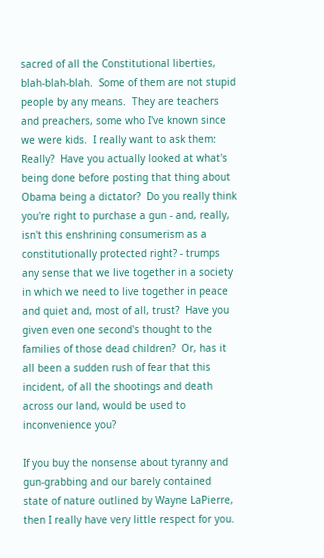sacred of all the Constitutional liberties, blah-blah-blah.  Some of them are not stupid people by any means.  They are teachers and preachers, some who I've known since we were kids.  I really want to ask them: Really?  Have you actually looked at what's being done before posting that thing about Obama being a dictator?  Do you really think you're right to purchase a gun - and, really, isn't this enshrining consumerism as a constitutionally protected right? - trumps any sense that we live together in a society in which we need to live together in peace and quiet and, most of all, trust?  Have you given even one second's thought to the families of those dead children?  Or, has it all been a sudden rush of fear that this incident, of all the shootings and death across our land, would be used to inconvenience you?

If you buy the nonsense about tyranny and gun-grabbing and our barely contained state of nature outlined by Wayne LaPierre, then I really have very little respect for you.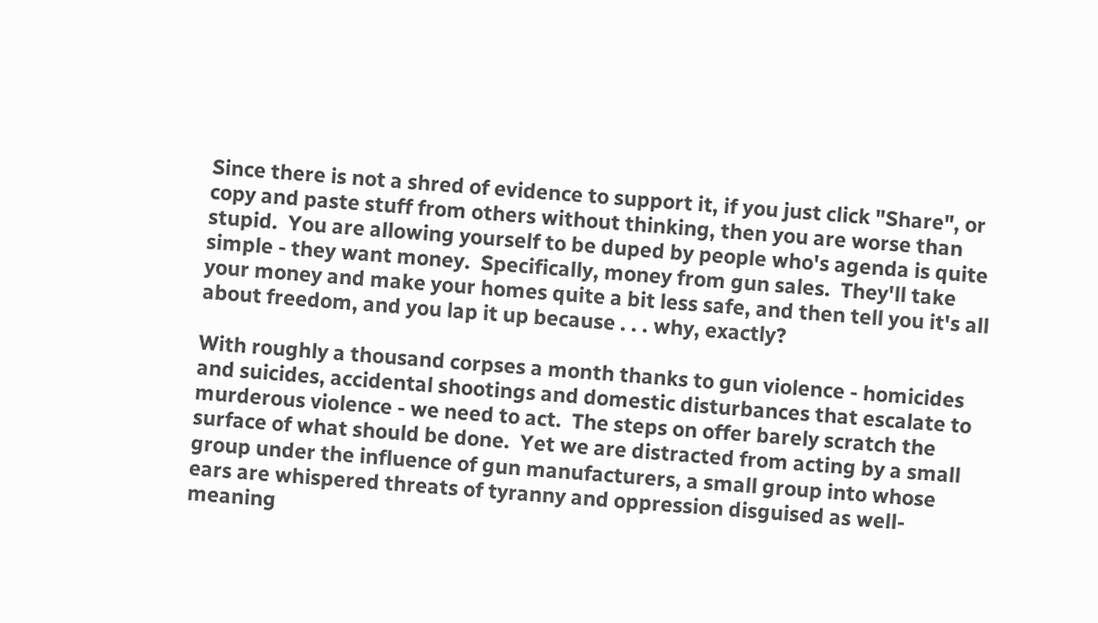Since there is not a shred of evidence to support it, if you just click "Share", or copy and paste stuff from others without thinking, then you are worse than stupid.  You are allowing yourself to be duped by people who's agenda is quite simple - they want money.  Specifically, money from gun sales.  They'll take your money and make your homes quite a bit less safe, and then tell you it's all about freedom, and you lap it up because . . . why, exactly?

With roughly a thousand corpses a month thanks to gun violence - homicides and suicides, accidental shootings and domestic disturbances that escalate to murderous violence - we need to act.  The steps on offer barely scratch the surface of what should be done.  Yet we are distracted from acting by a small group under the influence of gun manufacturers, a small group into whose ears are whispered threats of tyranny and oppression disguised as well-meaning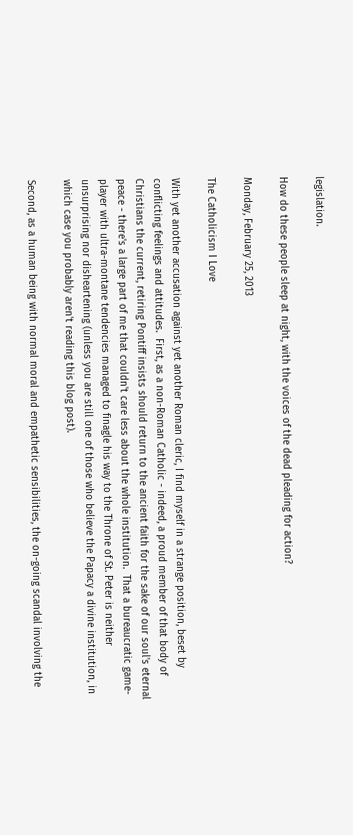legislation.

How do these people sleep at night, with the voices of the dead pleading for action?

Monday, February 25, 2013

The Catholicism I Love

With yet another accusation against yet another Roman cleric, I find myself in a strange position, beset by conflicting feelings and attitudes.  First, as a non-Roman Catholic - indeed, a proud member of that body of Christians the current, retiring Pontiff insists should return to the ancient faith for the sake of our soul's eternal peace - there's a large part of me that couldn't care less about the whole institution.  That a bureaucratic game-player with ultra-montane tendencies managed to finagle his way to the Throne of St. Peter is neither unsurprising nor disheartening (unless you are still one of those who believe the Papacy a divine institution, in which case you probably aren't reading this blog post).

Second, as a human being with normal moral and empathetic sensibilities, the on-going scandal involving the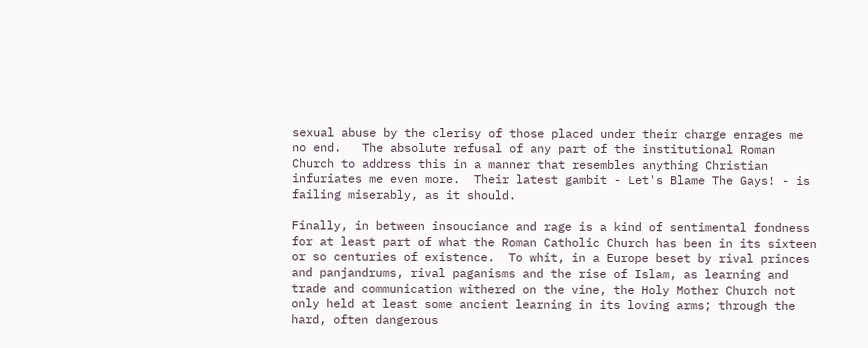sexual abuse by the clerisy of those placed under their charge enrages me no end.   The absolute refusal of any part of the institutional Roman Church to address this in a manner that resembles anything Christian infuriates me even more.  Their latest gambit - Let's Blame The Gays! - is failing miserably, as it should.

Finally, in between insouciance and rage is a kind of sentimental fondness for at least part of what the Roman Catholic Church has been in its sixteen or so centuries of existence.  To whit, in a Europe beset by rival princes and panjandrums, rival paganisms and the rise of Islam, as learning and trade and communication withered on the vine, the Holy Mother Church not only held at least some ancient learning in its loving arms; through the hard, often dangerous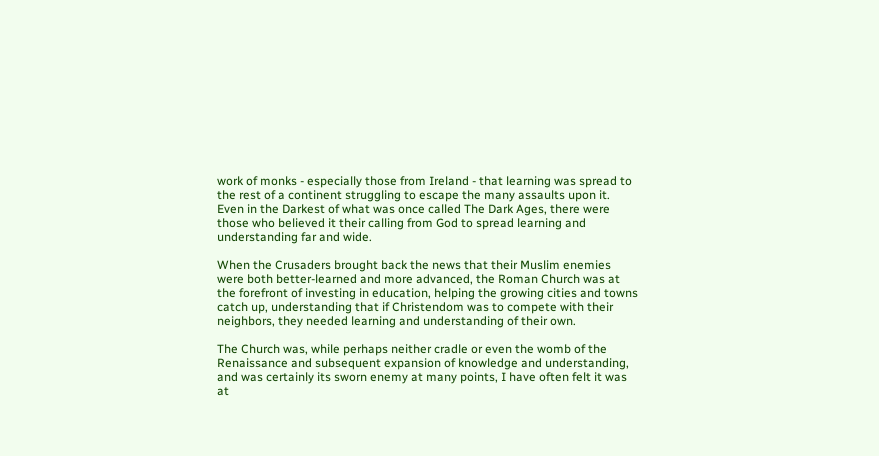work of monks - especially those from Ireland - that learning was spread to the rest of a continent struggling to escape the many assaults upon it.  Even in the Darkest of what was once called The Dark Ages, there were those who believed it their calling from God to spread learning and understanding far and wide.

When the Crusaders brought back the news that their Muslim enemies were both better-learned and more advanced, the Roman Church was at the forefront of investing in education, helping the growing cities and towns catch up, understanding that if Christendom was to compete with their neighbors, they needed learning and understanding of their own.

The Church was, while perhaps neither cradle or even the womb of the Renaissance and subsequent expansion of knowledge and understanding, and was certainly its sworn enemy at many points, I have often felt it was at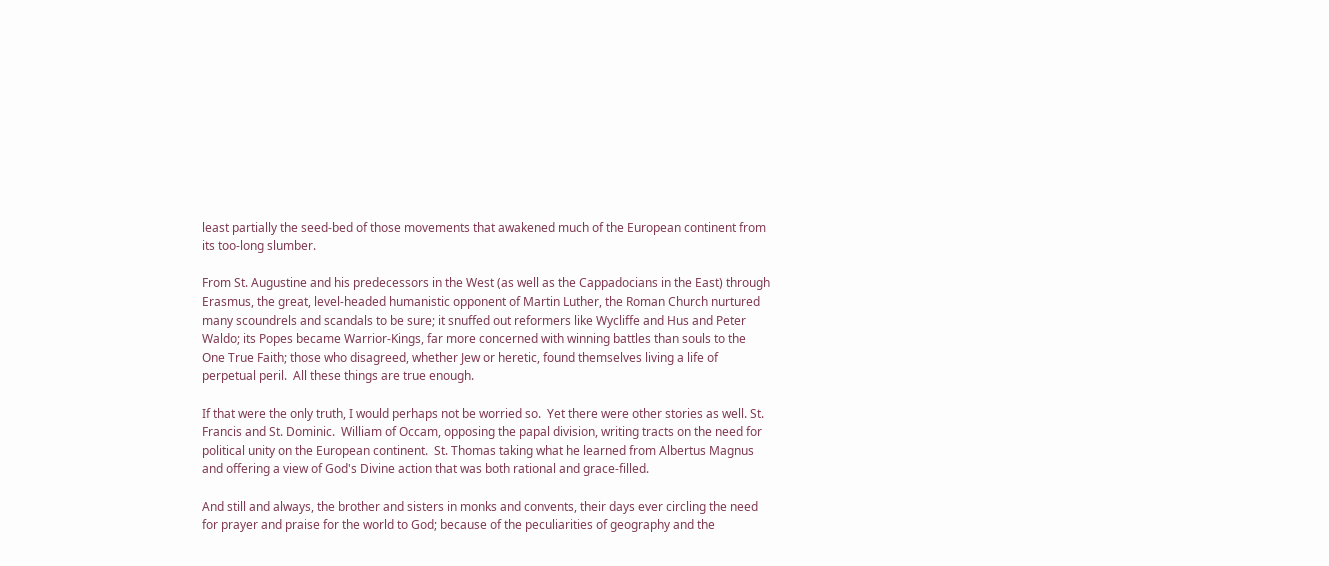least partially the seed-bed of those movements that awakened much of the European continent from its too-long slumber.

From St. Augustine and his predecessors in the West (as well as the Cappadocians in the East) through Erasmus, the great, level-headed humanistic opponent of Martin Luther, the Roman Church nurtured many scoundrels and scandals to be sure; it snuffed out reformers like Wycliffe and Hus and Peter Waldo; its Popes became Warrior-Kings, far more concerned with winning battles than souls to the One True Faith; those who disagreed, whether Jew or heretic, found themselves living a life of perpetual peril.  All these things are true enough.

If that were the only truth, I would perhaps not be worried so.  Yet there were other stories as well. St. Francis and St. Dominic.  William of Occam, opposing the papal division, writing tracts on the need for political unity on the European continent.  St. Thomas taking what he learned from Albertus Magnus and offering a view of God's Divine action that was both rational and grace-filled.

And still and always, the brother and sisters in monks and convents, their days ever circling the need for prayer and praise for the world to God; because of the peculiarities of geography and the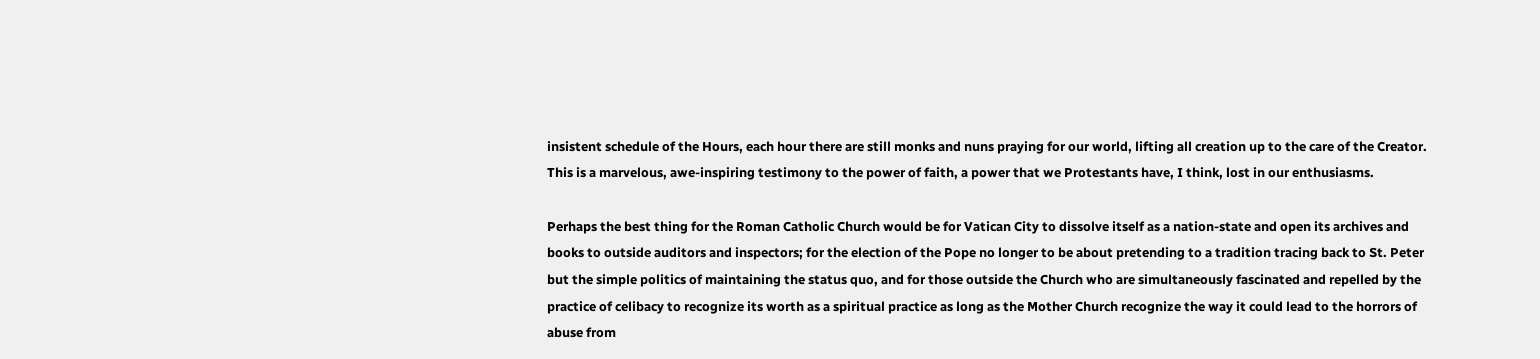insistent schedule of the Hours, each hour there are still monks and nuns praying for our world, lifting all creation up to the care of the Creator.  This is a marvelous, awe-inspiring testimony to the power of faith, a power that we Protestants have, I think, lost in our enthusiasms.

Perhaps the best thing for the Roman Catholic Church would be for Vatican City to dissolve itself as a nation-state and open its archives and books to outside auditors and inspectors; for the election of the Pope no longer to be about pretending to a tradition tracing back to St. Peter but the simple politics of maintaining the status quo, and for those outside the Church who are simultaneously fascinated and repelled by the practice of celibacy to recognize its worth as a spiritual practice as long as the Mother Church recognize the way it could lead to the horrors of abuse from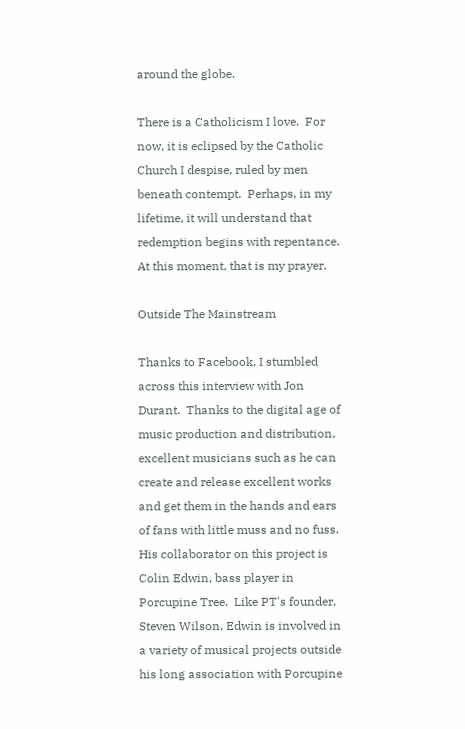around the globe.

There is a Catholicism I love.  For now, it is eclipsed by the Catholic Church I despise, ruled by men beneath contempt.  Perhaps, in my lifetime, it will understand that redemption begins with repentance.  At this moment, that is my prayer.

Outside The Mainstream

Thanks to Facebook, I stumbled across this interview with Jon Durant.  Thanks to the digital age of music production and distribution, excellent musicians such as he can create and release excellent works and get them in the hands and ears of fans with little muss and no fuss.  His collaborator on this project is Colin Edwin, bass player in Porcupine Tree.  Like PT's founder, Steven Wilson, Edwin is involved in a variety of musical projects outside his long association with Porcupine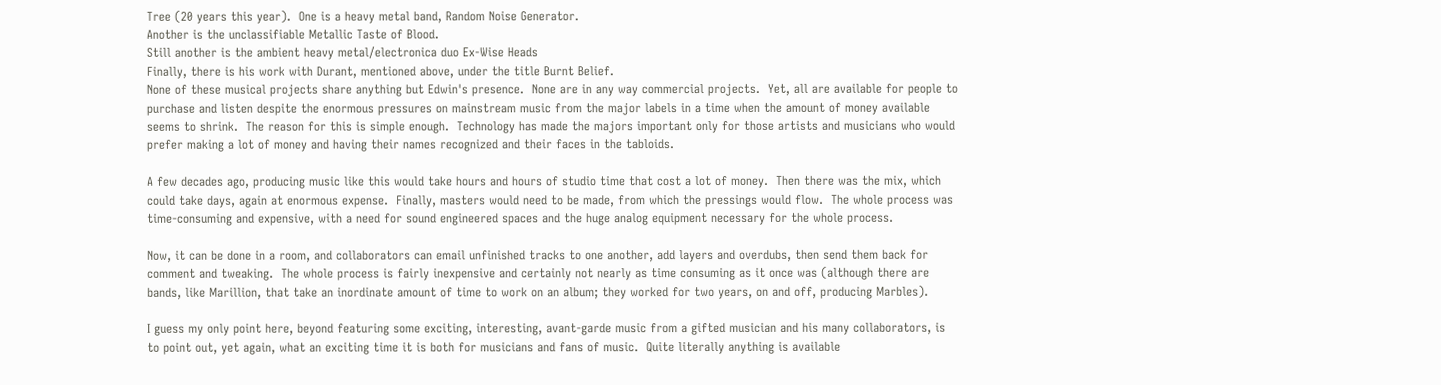Tree (20 years this year).  One is a heavy metal band, Random Noise Generator.
Another is the unclassifiable Metallic Taste of Blood.
Still another is the ambient heavy metal/electronica duo Ex-Wise Heads
Finally, there is his work with Durant, mentioned above, under the title Burnt Belief.
None of these musical projects share anything but Edwin's presence.  None are in any way commercial projects.  Yet, all are available for people to purchase and listen despite the enormous pressures on mainstream music from the major labels in a time when the amount of money available seems to shrink.  The reason for this is simple enough.  Technology has made the majors important only for those artists and musicians who would prefer making a lot of money and having their names recognized and their faces in the tabloids.

A few decades ago, producing music like this would take hours and hours of studio time that cost a lot of money.  Then there was the mix, which could take days, again at enormous expense.  Finally, masters would need to be made, from which the pressings would flow.  The whole process was time-consuming and expensive, with a need for sound engineered spaces and the huge analog equipment necessary for the whole process.

Now, it can be done in a room, and collaborators can email unfinished tracks to one another, add layers and overdubs, then send them back for comment and tweaking.  The whole process is fairly inexpensive and certainly not nearly as time consuming as it once was (although there are bands, like Marillion, that take an inordinate amount of time to work on an album; they worked for two years, on and off, producing Marbles).

I guess my only point here, beyond featuring some exciting, interesting, avant-garde music from a gifted musician and his many collaborators, is to point out, yet again, what an exciting time it is both for musicians and fans of music.  Quite literally anything is available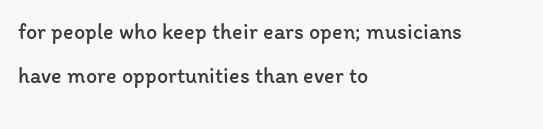for people who keep their ears open; musicians have more opportunities than ever to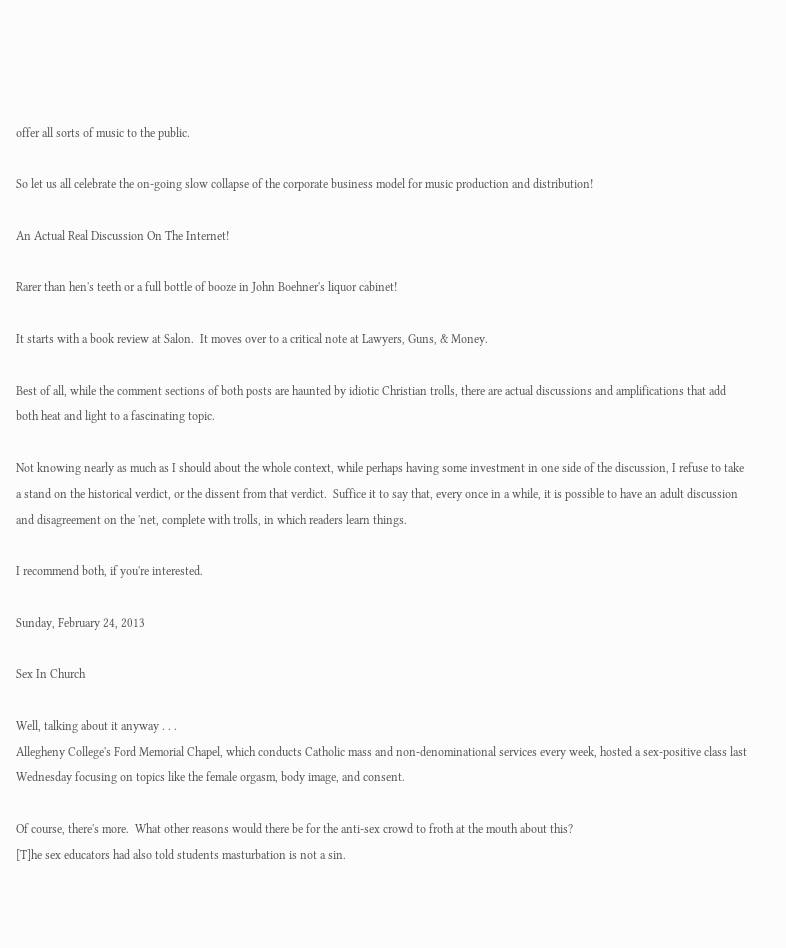offer all sorts of music to the public.

So let us all celebrate the on-going slow collapse of the corporate business model for music production and distribution!

An Actual Real Discussion On The Internet!

Rarer than hen's teeth or a full bottle of booze in John Boehner's liquor cabinet!

It starts with a book review at Salon.  It moves over to a critical note at Lawyers, Guns, & Money.

Best of all, while the comment sections of both posts are haunted by idiotic Christian trolls, there are actual discussions and amplifications that add both heat and light to a fascinating topic.

Not knowing nearly as much as I should about the whole context, while perhaps having some investment in one side of the discussion, I refuse to take a stand on the historical verdict, or the dissent from that verdict.  Suffice it to say that, every once in a while, it is possible to have an adult discussion and disagreement on the 'net, complete with trolls, in which readers learn things.

I recommend both, if you're interested.

Sunday, February 24, 2013

Sex In Church

Well, talking about it anyway . . .
Allegheny College's Ford Memorial Chapel, which conducts Catholic mass and non-denominational services every week, hosted a sex-positive class last Wednesday focusing on topics like the female orgasm, body image, and consent.

Of course, there's more.  What other reasons would there be for the anti-sex crowd to froth at the mouth about this?
[T]he sex educators had also told students masturbation is not a sin.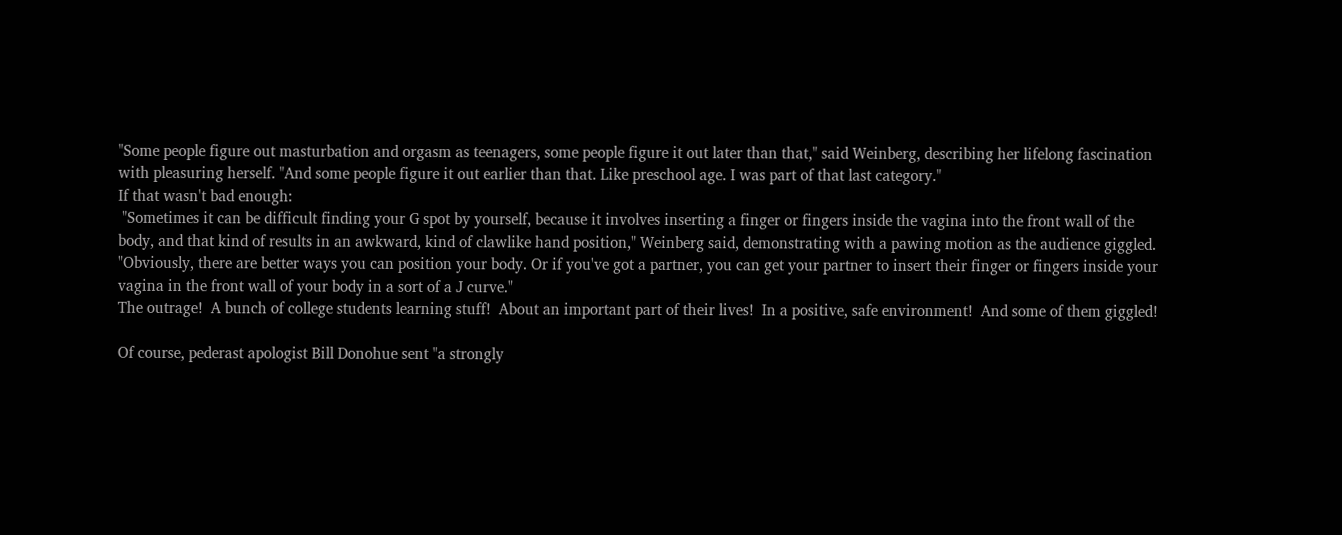"Some people figure out masturbation and orgasm as teenagers, some people figure it out later than that," said Weinberg, describing her lifelong fascination with pleasuring herself. "And some people figure it out earlier than that. Like preschool age. I was part of that last category."
If that wasn't bad enough:
 "Sometimes it can be difficult finding your G spot by yourself, because it involves inserting a finger or fingers inside the vagina into the front wall of the body, and that kind of results in an awkward, kind of clawlike hand position," Weinberg said, demonstrating with a pawing motion as the audience giggled. "Obviously, there are better ways you can position your body. Or if you've got a partner, you can get your partner to insert their finger or fingers inside your vagina in the front wall of your body in a sort of a J curve."
The outrage!  A bunch of college students learning stuff!  About an important part of their lives!  In a positive, safe environment!  And some of them giggled!

Of course, pederast apologist Bill Donohue sent "a strongly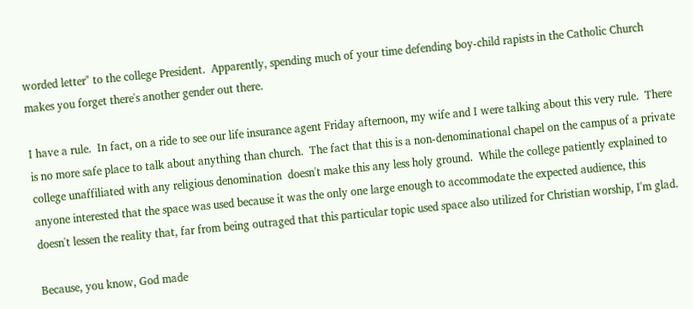worded letter" to the college President.  Apparently, spending much of your time defending boy-child rapists in the Catholic Church makes you forget there's another gender out there.

I have a rule.  In fact, on a ride to see our life insurance agent Friday afternoon, my wife and I were talking about this very rule.  There is no more safe place to talk about anything than church.  The fact that this is a non-denominational chapel on the campus of a private college unaffiliated with any religious denomination  doesn't make this any less holy ground.  While the college patiently explained to anyone interested that the space was used because it was the only one large enough to accommodate the expected audience, this doesn't lessen the reality that, far from being outraged that this particular topic used space also utilized for Christian worship, I'm glad.

Because, you know, God made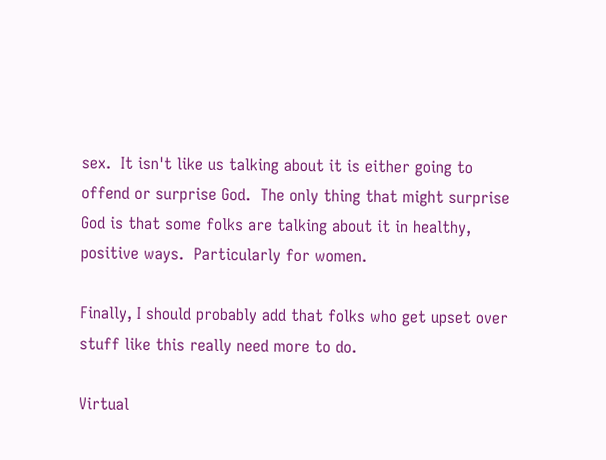sex.  It isn't like us talking about it is either going to offend or surprise God.  The only thing that might surprise God is that some folks are talking about it in healthy, positive ways.  Particularly for women.

Finally, I should probably add that folks who get upset over stuff like this really need more to do.

Virtual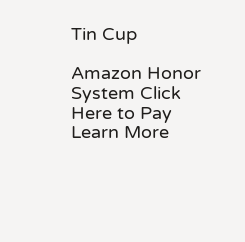Tin Cup

Amazon Honor System Click Here to Pay Learn More